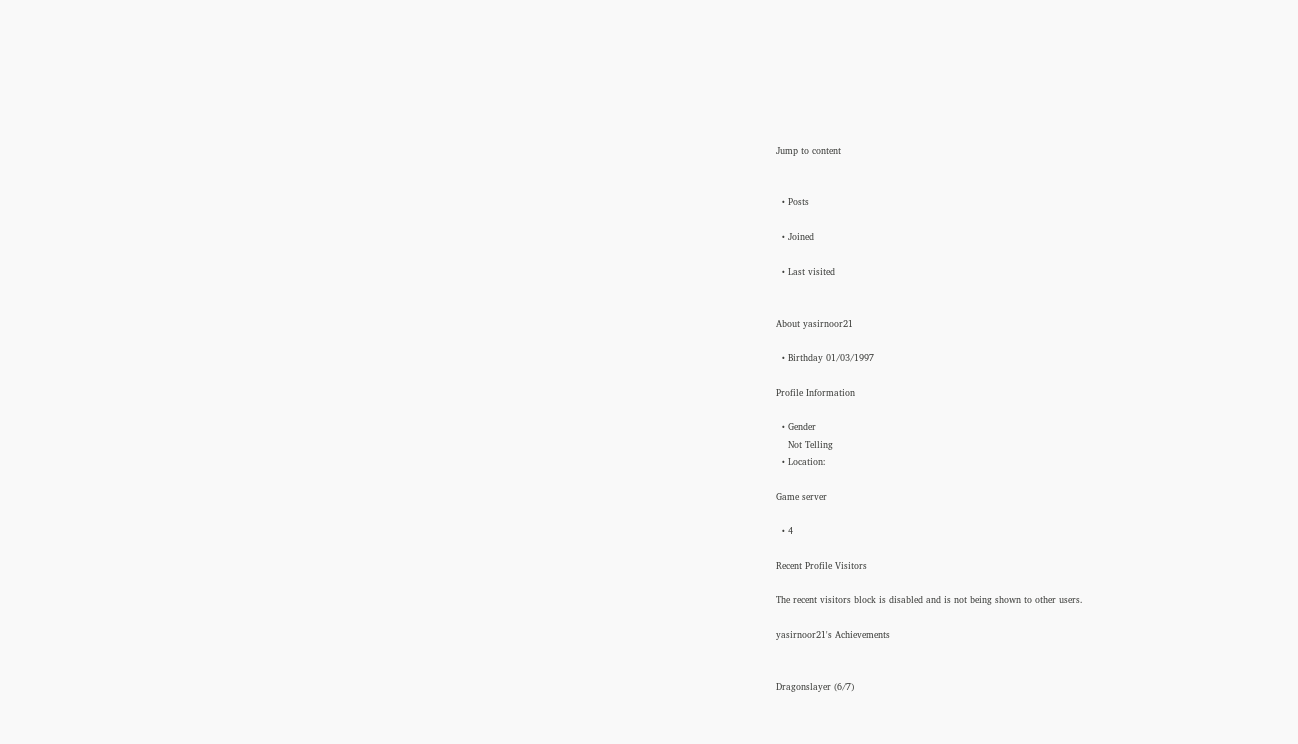Jump to content


  • Posts

  • Joined

  • Last visited


About yasirnoor21

  • Birthday 01/03/1997

Profile Information

  • Gender
    Not Telling
  • Location:

Game server

  • 4

Recent Profile Visitors

The recent visitors block is disabled and is not being shown to other users.

yasirnoor21's Achievements


Dragonslayer (6/7)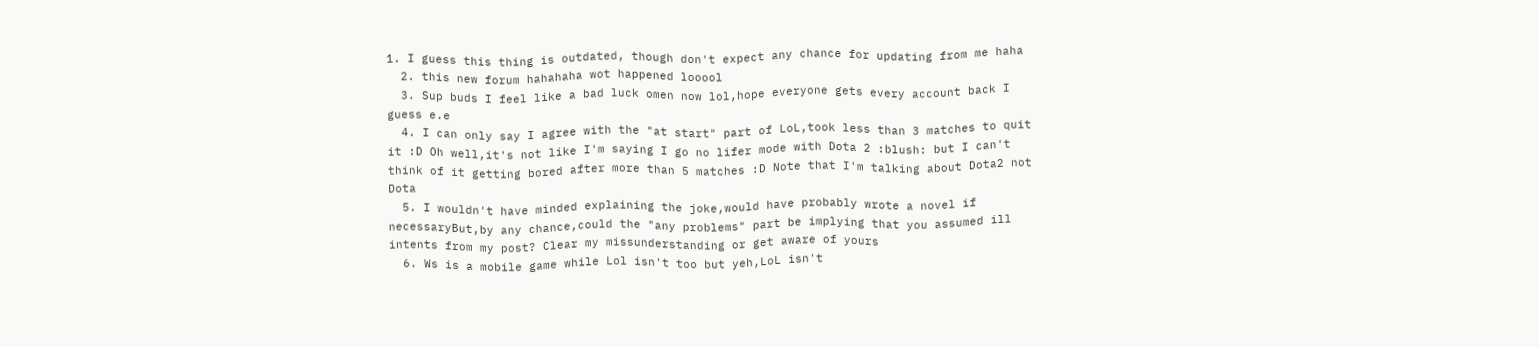1. I guess this thing is outdated, though don't expect any chance for updating from me haha
  2. this new forum hahahaha wot happened looool
  3. Sup buds I feel like a bad luck omen now lol,hope everyone gets every account back I guess e.e
  4. I can only say I agree with the "at start" part of LoL,took less than 3 matches to quit it :D Oh well,it's not like I'm saying I go no lifer mode with Dota 2 :blush: but I can't think of it getting bored after more than 5 matches :D Note that I'm talking about Dota2 not Dota
  5. I wouldn't have minded explaining the joke,would have probably wrote a novel if necessaryBut,by any chance,could the "any problems" part be implying that you assumed ill intents from my post? Clear my missunderstanding or get aware of yours
  6. Ws is a mobile game while Lol isn't too but yeh,LoL isn't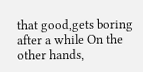that good,gets boring after a while On the other hands,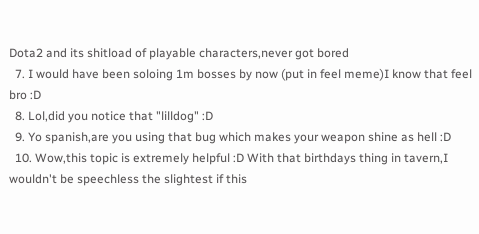Dota2 and its shitload of playable characters,never got bored
  7. I would have been soloing 1m bosses by now (put in feel meme)I know that feel bro :D
  8. Lol,did you notice that "lilldog" :D
  9. Yo spanish,are you using that bug which makes your weapon shine as hell :D
  10. Wow,this topic is extremely helpful :D With that birthdays thing in tavern,I wouldn't be speechless the slightest if this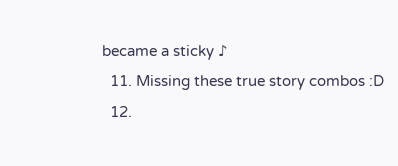became a sticky ♪
  11. Missing these true story combos :D
  12.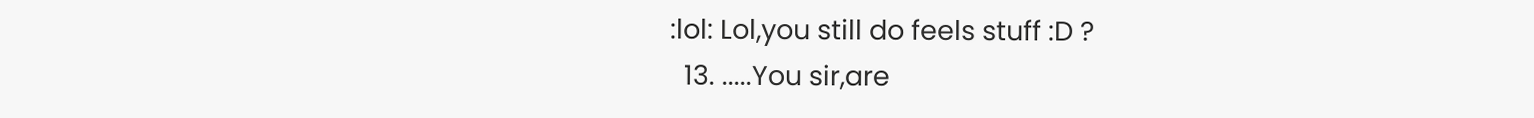:lol: Lol,you still do feels stuff :D ?
  13. .....You sir,are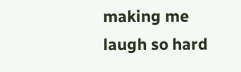making me laugh so hard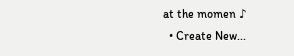at the momen ♪
  • Create New...